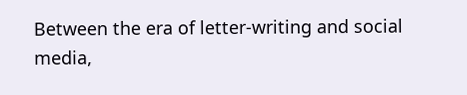Between the era of letter-writing and social media,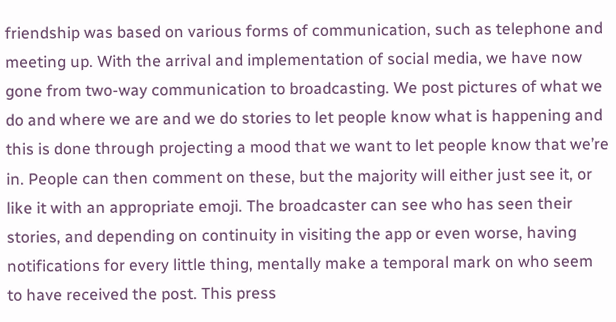friendship was based on various forms of communication, such as telephone and meeting up. With the arrival and implementation of social media, we have now gone from two-way communication to broadcasting. We post pictures of what we do and where we are and we do stories to let people know what is happening and this is done through projecting a mood that we want to let people know that we’re in. People can then comment on these, but the majority will either just see it, or like it with an appropriate emoji. The broadcaster can see who has seen their stories, and depending on continuity in visiting the app or even worse, having notifications for every little thing, mentally make a temporal mark on who seem to have received the post. This press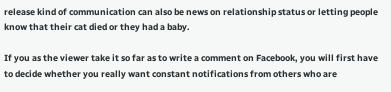release kind of communication can also be news on relationship status or letting people know that their cat died or they had a baby.

If you as the viewer take it so far as to write a comment on Facebook, you will first have to decide whether you really want constant notifications from others who are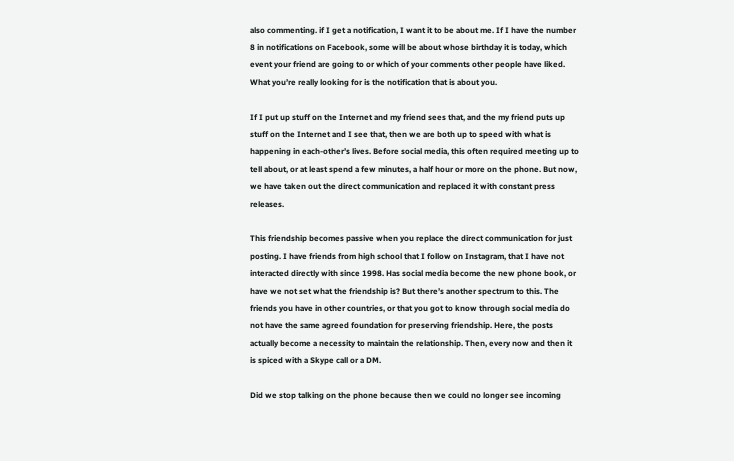also commenting. if I get a notification, I want it to be about me. If I have the number 8 in notifications on Facebook, some will be about whose birthday it is today, which event your friend are going to or which of your comments other people have liked. What you’re really looking for is the notification that is about you.

If I put up stuff on the Internet and my friend sees that, and the my friend puts up stuff on the Internet and I see that, then we are both up to speed with what is happening in each-other’s lives. Before social media, this often required meeting up to tell about, or at least spend a few minutes, a half hour or more on the phone. But now, we have taken out the direct communication and replaced it with constant press releases.

This friendship becomes passive when you replace the direct communication for just posting. I have friends from high school that I follow on Instagram, that I have not interacted directly with since 1998. Has social media become the new phone book, or have we not set what the friendship is? But there’s another spectrum to this. The friends you have in other countries, or that you got to know through social media do not have the same agreed foundation for preserving friendship. Here, the posts actually become a necessity to maintain the relationship. Then, every now and then it is spiced with a Skype call or a DM.

Did we stop talking on the phone because then we could no longer see incoming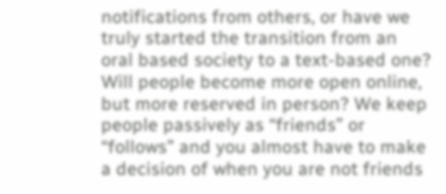notifications from others, or have we truly started the transition from an oral based society to a text-based one? Will people become more open online, but more reserved in person? We keep people passively as “friends” or “follows” and you almost have to make a decision of when you are not friends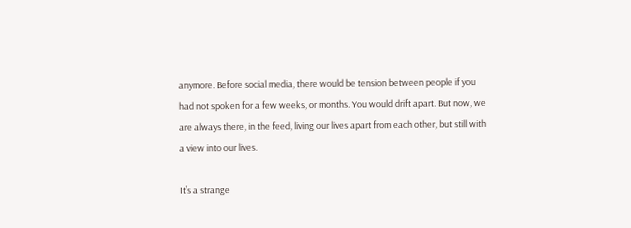anymore. Before social media, there would be tension between people if you had not spoken for a few weeks, or months. You would drift apart. But now, we are always there, in the feed, living our lives apart from each other, but still with a view into our lives.

It’s a strange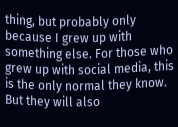thing, but probably only because I grew up with something else. For those who grew up with social media, this is the only normal they know. But they will also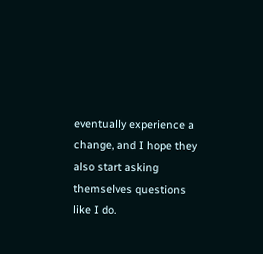eventually experience a change, and I hope they also start asking themselves questions like I do.